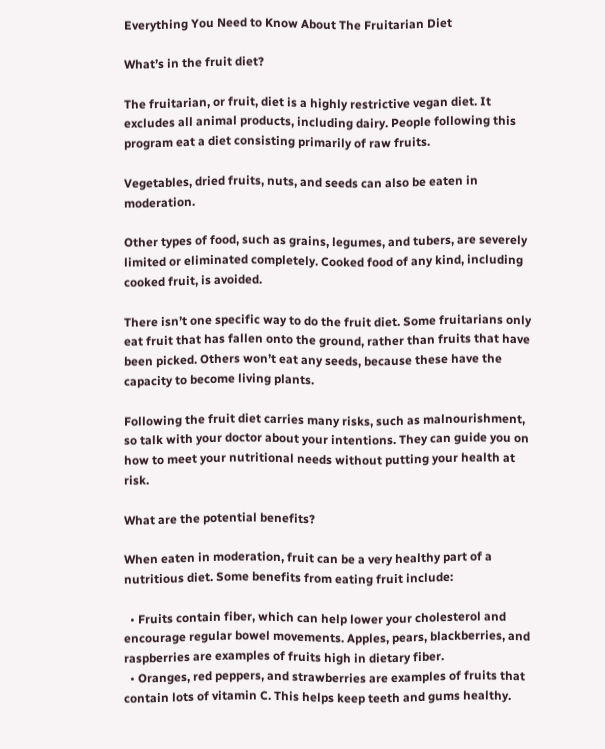Everything You Need to Know About The Fruitarian Diet

What’s in the fruit diet?

The fruitarian, or fruit, diet is a highly restrictive vegan diet. It excludes all animal products, including dairy. People following this program eat a diet consisting primarily of raw fruits.

Vegetables, dried fruits, nuts, and seeds can also be eaten in moderation.

Other types of food, such as grains, legumes, and tubers, are severely limited or eliminated completely. Cooked food of any kind, including cooked fruit, is avoided.

There isn’t one specific way to do the fruit diet. Some fruitarians only eat fruit that has fallen onto the ground, rather than fruits that have been picked. Others won’t eat any seeds, because these have the capacity to become living plants.

Following the fruit diet carries many risks, such as malnourishment, so talk with your doctor about your intentions. They can guide you on how to meet your nutritional needs without putting your health at risk.

What are the potential benefits?

When eaten in moderation, fruit can be a very healthy part of a nutritious diet. Some benefits from eating fruit include:

  • Fruits contain fiber, which can help lower your cholesterol and encourage regular bowel movements. Apples, pears, blackberries, and raspberries are examples of fruits high in dietary fiber.
  • Oranges, red peppers, and strawberries are examples of fruits that contain lots of vitamin C. This helps keep teeth and gums healthy.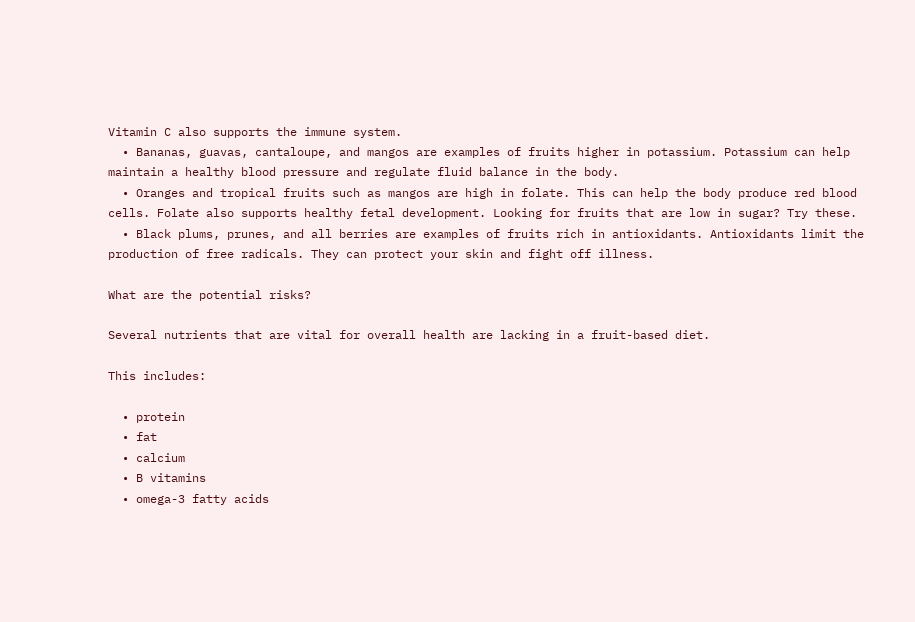Vitamin C also supports the immune system.
  • Bananas, guavas, cantaloupe, and mangos are examples of fruits higher in potassium. Potassium can help maintain a healthy blood pressure and regulate fluid balance in the body.
  • Oranges and tropical fruits such as mangos are high in folate. This can help the body produce red blood cells. Folate also supports healthy fetal development. Looking for fruits that are low in sugar? Try these.
  • Black plums, prunes, and all berries are examples of fruits rich in antioxidants. Antioxidants limit the production of free radicals. They can protect your skin and fight off illness.

What are the potential risks?

Several nutrients that are vital for overall health are lacking in a fruit-based diet.

This includes:

  • protein
  • fat
  • calcium
  • B vitamins
  • omega-3 fatty acids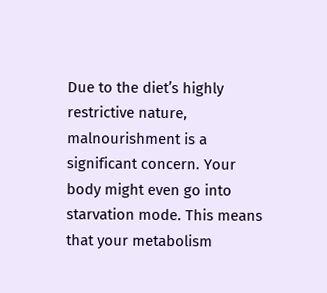Due to the diet’s highly restrictive nature, malnourishment is a significant concern. Your body might even go into starvation mode. This means that your metabolism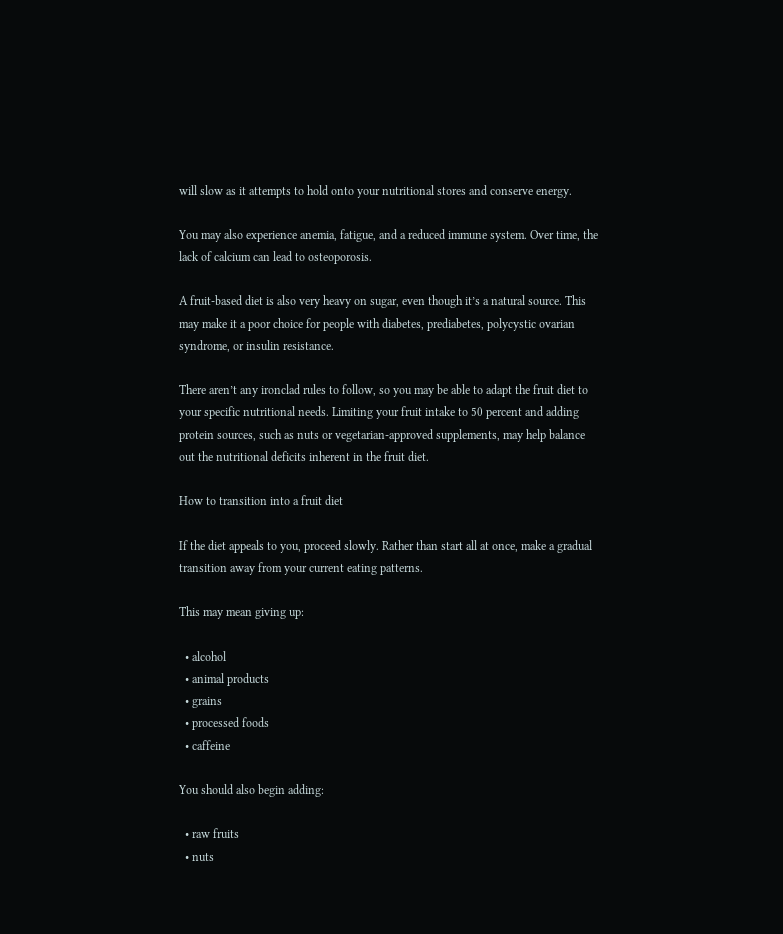will slow as it attempts to hold onto your nutritional stores and conserve energy.

You may also experience anemia, fatigue, and a reduced immune system. Over time, the lack of calcium can lead to osteoporosis.

A fruit-based diet is also very heavy on sugar, even though it’s a natural source. This may make it a poor choice for people with diabetes, prediabetes, polycystic ovarian syndrome, or insulin resistance.

There aren’t any ironclad rules to follow, so you may be able to adapt the fruit diet to your specific nutritional needs. Limiting your fruit intake to 50 percent and adding protein sources, such as nuts or vegetarian-approved supplements, may help balance out the nutritional deficits inherent in the fruit diet.

How to transition into a fruit diet

If the diet appeals to you, proceed slowly. Rather than start all at once, make a gradual transition away from your current eating patterns.

This may mean giving up:

  • alcohol
  • animal products
  • grains
  • processed foods
  • caffeine

You should also begin adding:

  • raw fruits
  • nuts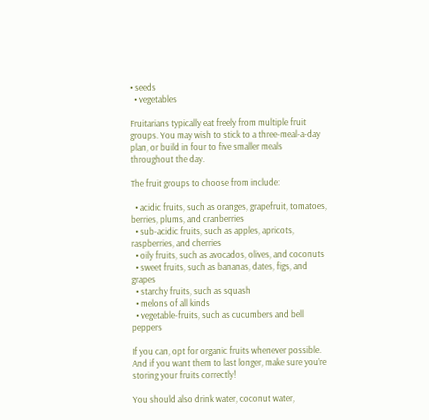• seeds
  • vegetables

Fruitarians typically eat freely from multiple fruit groups. You may wish to stick to a three-meal-a-day plan, or build in four to five smaller meals throughout the day.

The fruit groups to choose from include:

  • acidic fruits, such as oranges, grapefruit, tomatoes, berries, plums, and cranberries
  • sub-acidic fruits, such as apples, apricots, raspberries, and cherries
  • oily fruits, such as avocados, olives, and coconuts
  • sweet fruits, such as bananas, dates, figs, and grapes
  • starchy fruits, such as squash
  • melons of all kinds
  • vegetable-fruits, such as cucumbers and bell peppers

If you can, opt for organic fruits whenever possible. And if you want them to last longer, make sure you’re storing your fruits correctly!

You should also drink water, coconut water,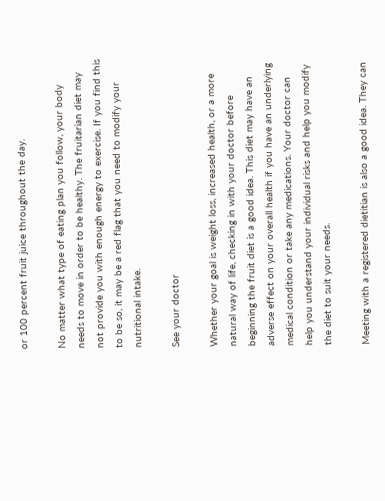or 100 percent fruit juice throughout the day.

No matter what type of eating plan you follow, your body needs to move in order to be healthy. The fruitarian diet may not provide you with enough energy to exercise. If you find this to be so, it may be a red flag that you need to modify your nutritional intake.

See your doctor

Whether your goal is weight loss, increased health, or a more natural way of life, checking in with your doctor before beginning the fruit diet is a good idea. This diet may have an adverse effect on your overall health if you have an underlying medical condition or take any medications. Your doctor can help you understand your individual risks and help you modify the diet to suit your needs.

Meeting with a registered dietitian is also a good idea. They can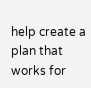help create a plan that works for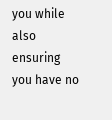you while also ensuring you have no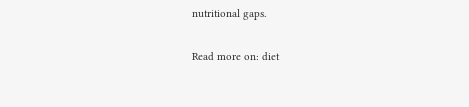nutritional gaps.

Read more on: diet